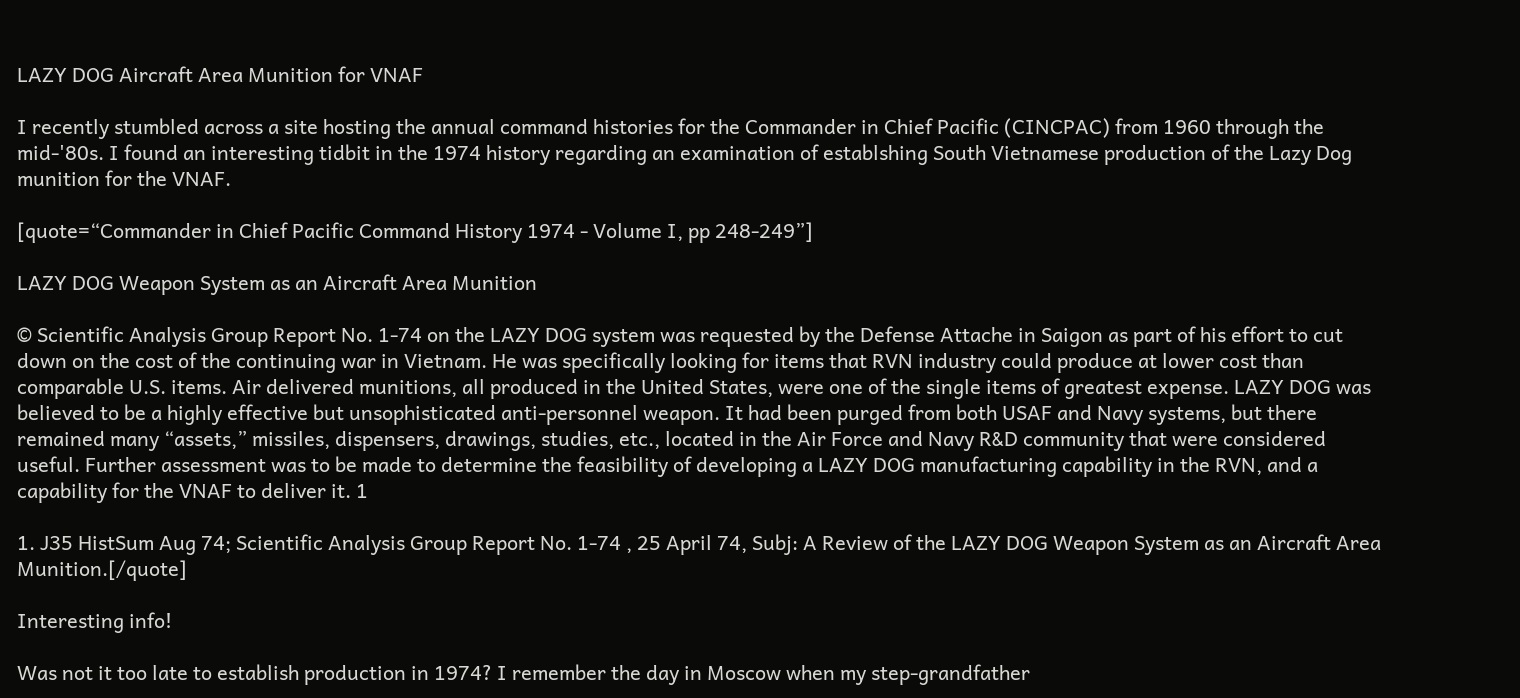LAZY DOG Aircraft Area Munition for VNAF

I recently stumbled across a site hosting the annual command histories for the Commander in Chief Pacific (CINCPAC) from 1960 through the mid-'80s. I found an interesting tidbit in the 1974 history regarding an examination of establshing South Vietnamese production of the Lazy Dog munition for the VNAF.

[quote=“Commander in Chief Pacific Command History 1974 - Volume I, pp 248-249”]

LAZY DOG Weapon System as an Aircraft Area Munition

© Scientific Analysis Group Report No. 1-74 on the LAZY DOG system was requested by the Defense Attache in Saigon as part of his effort to cut down on the cost of the continuing war in Vietnam. He was specifically looking for items that RVN industry could produce at lower cost than comparable U.S. items. Air delivered munitions, all produced in the United States, were one of the single items of greatest expense. LAZY DOG was believed to be a highly effective but unsophisticated anti-personnel weapon. It had been purged from both USAF and Navy systems, but there remained many “assets,” missiles, dispensers, drawings, studies, etc., located in the Air Force and Navy R&D community that were considered useful. Further assessment was to be made to determine the feasibility of developing a LAZY DOG manufacturing capability in the RVN, and a capability for the VNAF to deliver it. 1

1. J35 HistSum Aug 74; Scientific Analysis Group Report No. 1-74 , 25 April 74, Subj: A Review of the LAZY DOG Weapon System as an Aircraft Area Munition.[/quote]

Interesting info!

Was not it too late to establish production in 1974? I remember the day in Moscow when my step-grandfather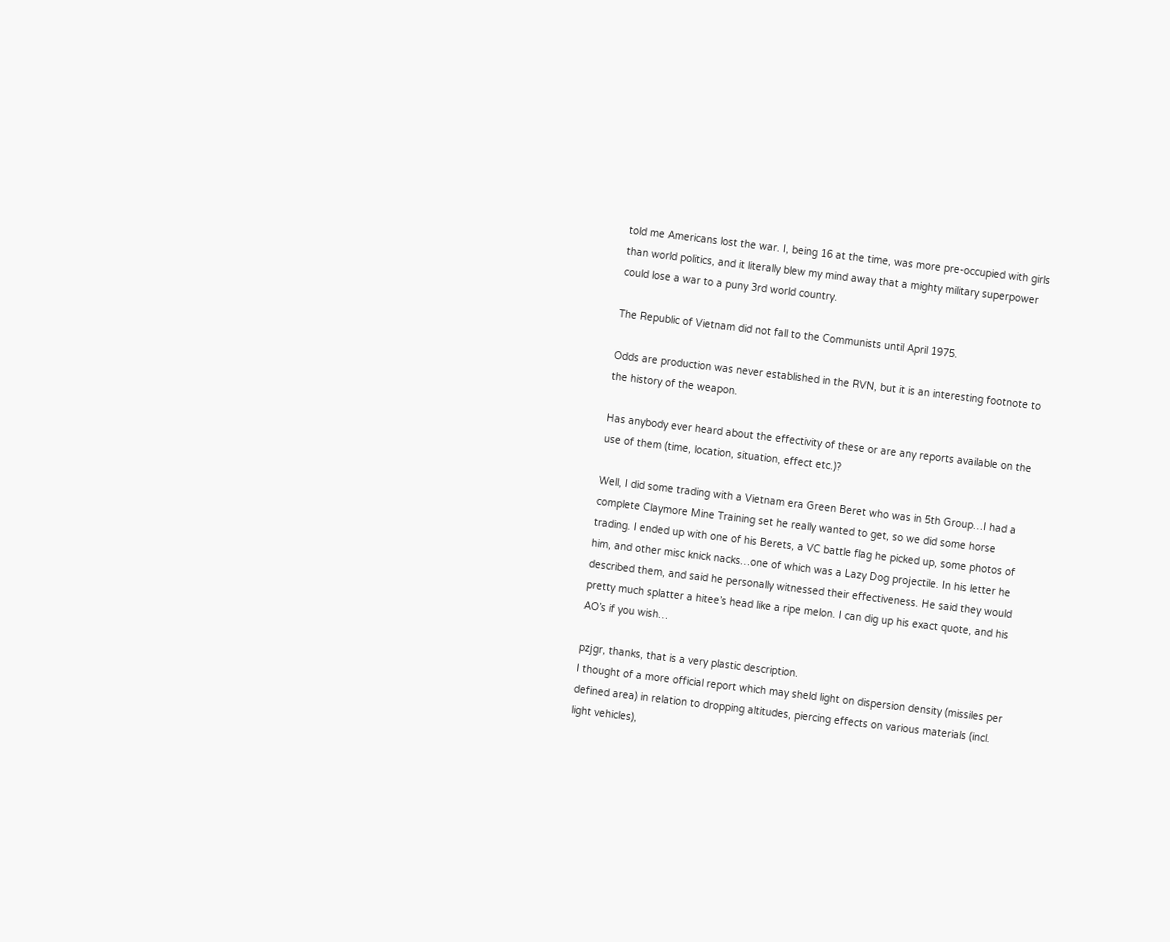told me Americans lost the war. I, being 16 at the time, was more pre-occupied with girls than world politics, and it literally blew my mind away that a mighty military superpower could lose a war to a puny 3rd world country.

The Republic of Vietnam did not fall to the Communists until April 1975.

Odds are production was never established in the RVN, but it is an interesting footnote to the history of the weapon.

Has anybody ever heard about the effectivity of these or are any reports available on the use of them (time, location, situation, effect etc.)?

Well, I did some trading with a Vietnam era Green Beret who was in 5th Group…I had a complete Claymore Mine Training set he really wanted to get, so we did some horse trading. I ended up with one of his Berets, a VC battle flag he picked up, some photos of him, and other misc knick nacks…one of which was a Lazy Dog projectile. In his letter he described them, and said he personally witnessed their effectiveness. He said they would pretty much splatter a hitee’s head like a ripe melon. I can dig up his exact quote, and his AO’s if you wish…

pzjgr, thanks, that is a very plastic description.
I thought of a more official report which may sheld light on dispersion density (missiles per defined area) in relation to dropping altitudes, piercing effects on various materials (incl. light vehicles),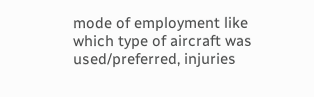mode of employment like which type of aircraft was used/preferred, injuries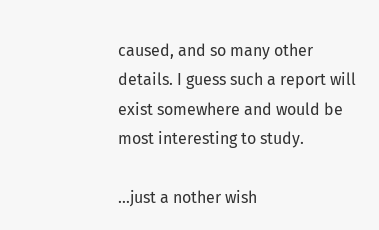caused, and so many other details. I guess such a report will exist somewhere and would be most interesting to study.

…just a nother wish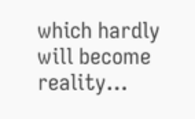which hardly will become reality…